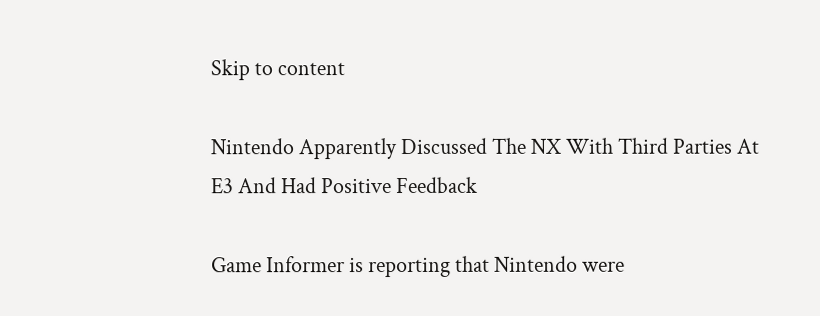Skip to content

Nintendo Apparently Discussed The NX With Third Parties At E3 And Had Positive Feedback

Game Informer is reporting that Nintendo were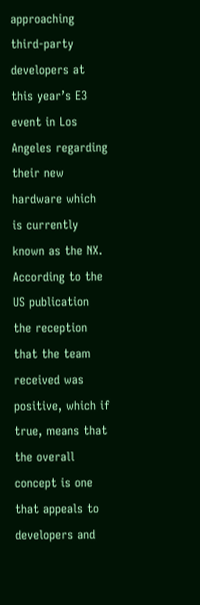approaching third-party developers at this year’s E3 event in Los Angeles regarding their new hardware which is currently known as the NX. According to the US publication the reception that the team received was positive, which if true, means that the overall concept is one that appeals to developers and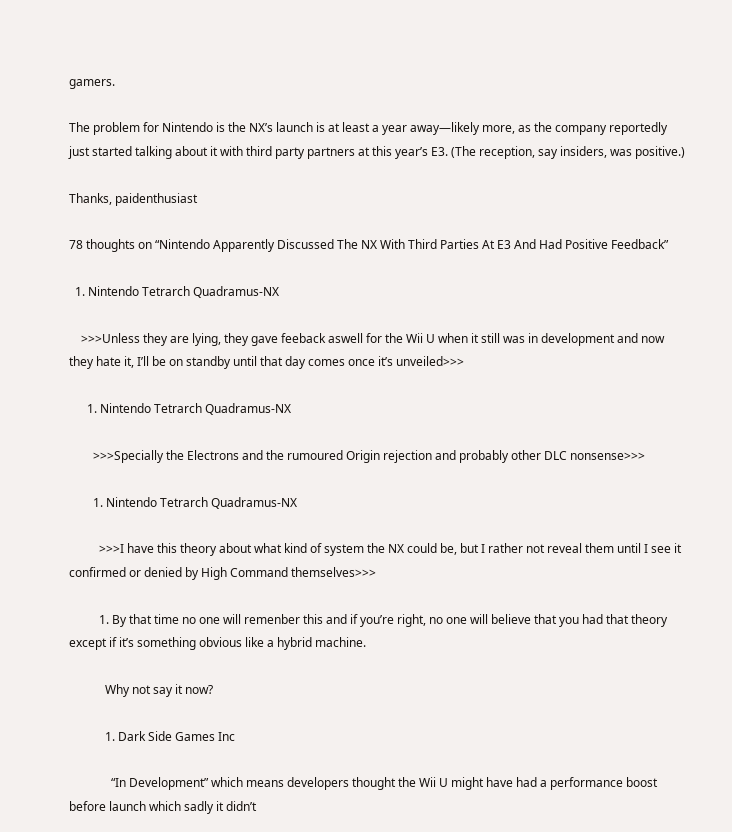gamers.

The problem for Nintendo is the NX’s launch is at least a year away—likely more, as the company reportedly just started talking about it with third party partners at this year’s E3. (The reception, say insiders, was positive.)

Thanks, paidenthusiast

78 thoughts on “Nintendo Apparently Discussed The NX With Third Parties At E3 And Had Positive Feedback”

  1. Nintendo Tetrarch Quadramus-NX

    >>>Unless they are lying, they gave feeback aswell for the Wii U when it still was in development and now they hate it, I’ll be on standby until that day comes once it’s unveiled>>>

      1. Nintendo Tetrarch Quadramus-NX

        >>>Specially the Electrons and the rumoured Origin rejection and probably other DLC nonsense>>>

        1. Nintendo Tetrarch Quadramus-NX

          >>>I have this theory about what kind of system the NX could be, but I rather not reveal them until I see it confirmed or denied by High Command themselves>>>

          1. By that time no one will remenber this and if you’re right, no one will believe that you had that theory except if it’s something obvious like a hybrid machine.

            Why not say it now?

            1. Dark Side Games Inc

              “In Development” which means developers thought the Wii U might have had a performance boost before launch which sadly it didn’t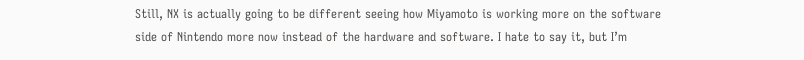Still, NX is actually going to be different seeing how Miyamoto is working more on the software side of Nintendo more now instead of the hardware and software. I hate to say it, but I’m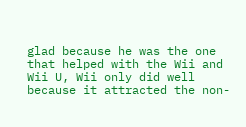glad because he was the one that helped with the Wii and Wii U, Wii only did well because it attracted the non-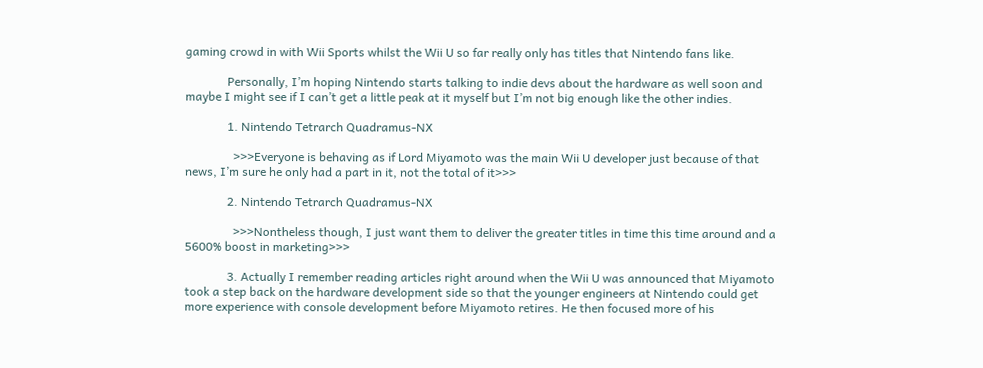gaming crowd in with Wii Sports whilst the Wii U so far really only has titles that Nintendo fans like.

              Personally, I’m hoping Nintendo starts talking to indie devs about the hardware as well soon and maybe I might see if I can’t get a little peak at it myself but I’m not big enough like the other indies.

              1. Nintendo Tetrarch Quadramus-NX

                >>>Everyone is behaving as if Lord Miyamoto was the main Wii U developer just because of that news, I’m sure he only had a part in it, not the total of it>>>

              2. Nintendo Tetrarch Quadramus-NX

                >>>Nontheless though, I just want them to deliver the greater titles in time this time around and a 5600% boost in marketing>>>

              3. Actually I remember reading articles right around when the Wii U was announced that Miyamoto took a step back on the hardware development side so that the younger engineers at Nintendo could get more experience with console development before Miyamoto retires. He then focused more of his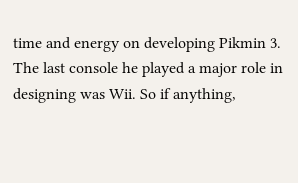time and energy on developing Pikmin 3. The last console he played a major role in designing was Wii. So if anything,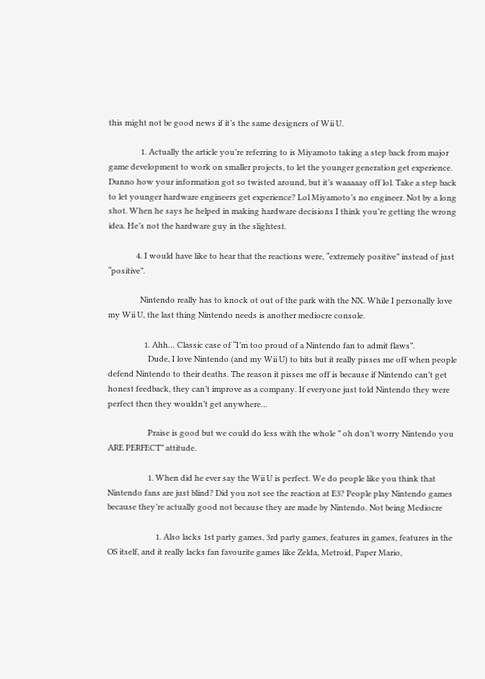this might not be good news if it’s the same designers of Wii U.

                1. Actually the article you’re referring to is Miyamoto taking a step back from major game development to work on smaller projects, to let the younger generation get experience. Dunno how your information got so twisted around, but it’s waaaaay off lol. Take a step back to let younger hardware engineers get experience? Lol Miyamoto’s no engineer. Not by a long shot. When he says he helped in making hardware decisions I think you’re getting the wrong idea. He’s not the hardware guy in the slightest.

              4. I would have like to hear that the reactions were, “extremely positive” instead of just “positive”.

                Nintendo really has to knock ot out of the park with the NX. While I personally love my Wii U, the last thing Nintendo needs is another mediocre console.

                  1. Ahh… Classic case of “I’m too proud of a Nintendo fan to admit flaws”.
                    Dude, I love Nintendo (and my Wii U) to bits but it really pisses me off when people defend Nintendo to their deaths. The reason it pisses me off is because if Nintendo can’t get honest feedback, they can’t improve as a company. If everyone just told Nintendo they were perfect then they wouldn’t get anywhere…

                    Praise is good but we could do less with the whole ” oh don’t worry Nintendo you ARE PERFECT” attitude.

                    1. When did he ever say the Wii U is perfect. We do people like you think that Nintendo fans are just blind? Did you not see the reaction at E3? People play Nintendo games because they’re actually good not because they are made by Nintendo. Not being Mediocre

                        1. Also lacks 1st party games, 3rd party games, features in games, features in the OS itself, and it really lacks fan favourite games like Zelda, Metroid, Paper Mario,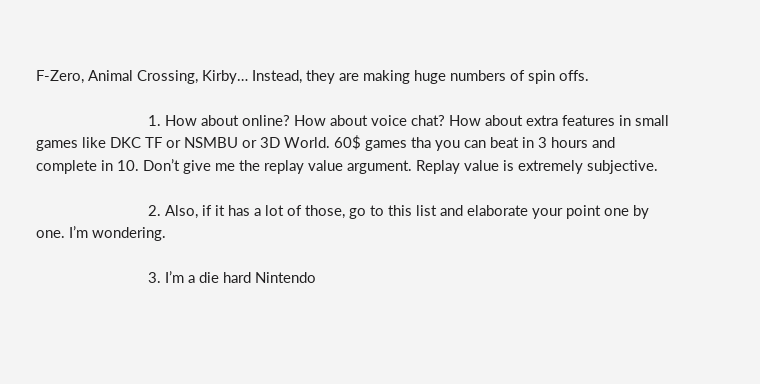F-Zero, Animal Crossing, Kirby… Instead, they are making huge numbers of spin offs.

                            1. How about online? How about voice chat? How about extra features in small games like DKC TF or NSMBU or 3D World. 60$ games tha you can beat in 3 hours and complete in 10. Don’t give me the replay value argument. Replay value is extremely subjective.

                            2. Also, if it has a lot of those, go to this list and elaborate your point one by one. I’m wondering.

                            3. I’m a die hard Nintendo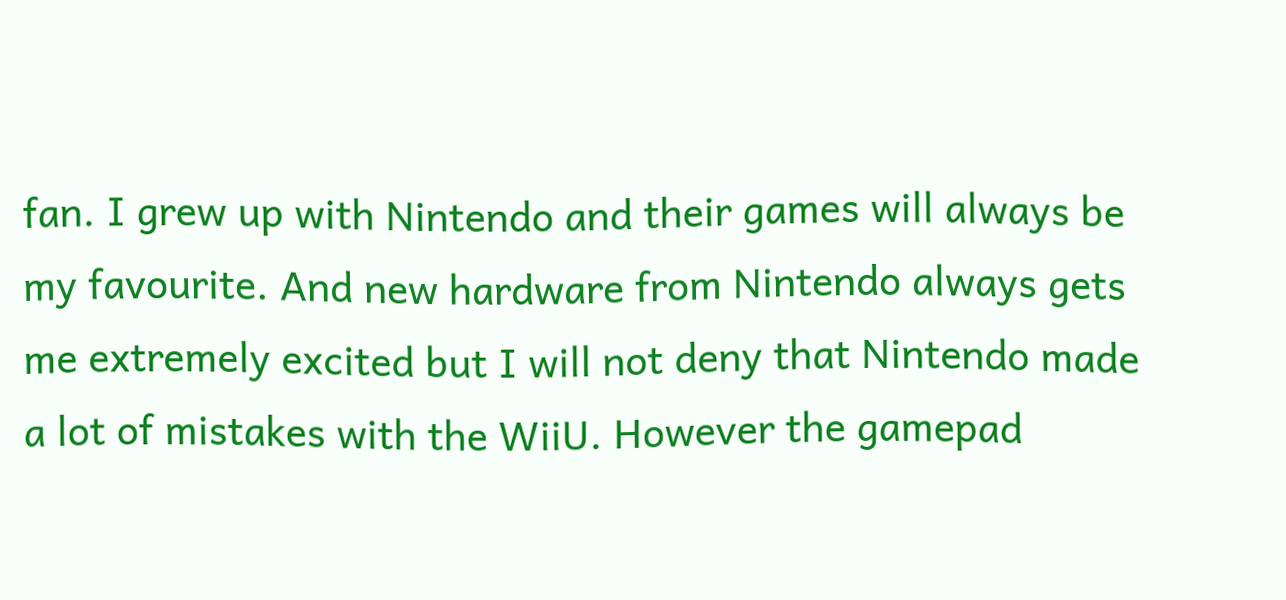fan. I grew up with Nintendo and their games will always be my favourite. And new hardware from Nintendo always gets me extremely excited but I will not deny that Nintendo made a lot of mistakes with the WiiU. However the gamepad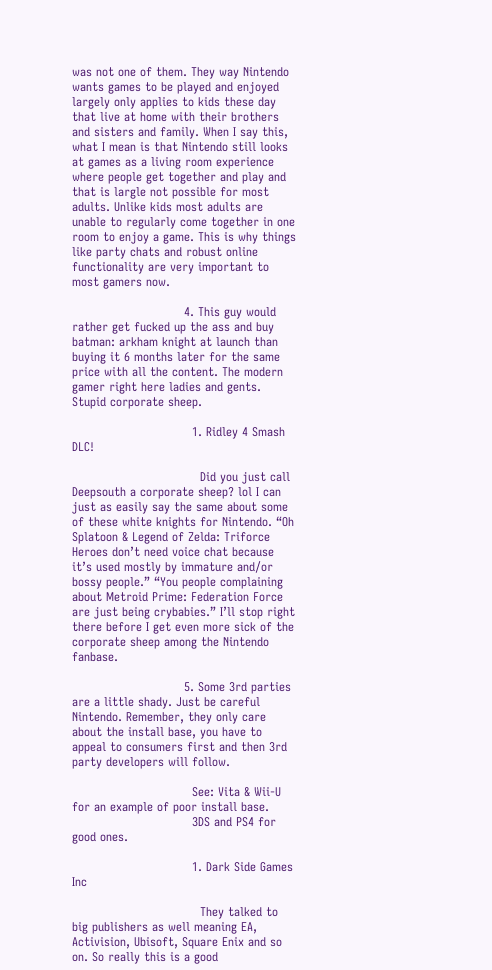was not one of them. They way Nintendo wants games to be played and enjoyed largely only applies to kids these day that live at home with their brothers and sisters and family. When I say this, what I mean is that Nintendo still looks at games as a living room experience where people get together and play and that is largle not possible for most adults. Unlike kids most adults are unable to regularly come together in one room to enjoy a game. This is why things like party chats and robust online functionality are very important to most gamers now.

                            4. This guy would rather get fucked up the ass and buy batman: arkham knight at launch than buying it 6 months later for the same price with all the content. The modern gamer right here ladies and gents. Stupid corporate sheep.

                              1. Ridley 4 Smash DLC!

                                Did you just call Deepsouth a corporate sheep? lol I can just as easily say the same about some of these white knights for Nintendo. “Oh Splatoon & Legend of Zelda: Triforce Heroes don’t need voice chat because it’s used mostly by immature and/or bossy people.” “You people complaining about Metroid Prime: Federation Force are just being crybabies.” I’ll stop right there before I get even more sick of the corporate sheep among the Nintendo fanbase.

                            5. Some 3rd parties are a little shady. Just be careful Nintendo. Remember, they only care about the install base, you have to appeal to consumers first and then 3rd party developers will follow.

                              See: Vita & Wii-U for an example of poor install base.
                              3DS and PS4 for good ones.

                              1. Dark Side Games Inc

                                They talked to big publishers as well meaning EA, Activision, Ubisoft, Square Enix and so on. So really this is a good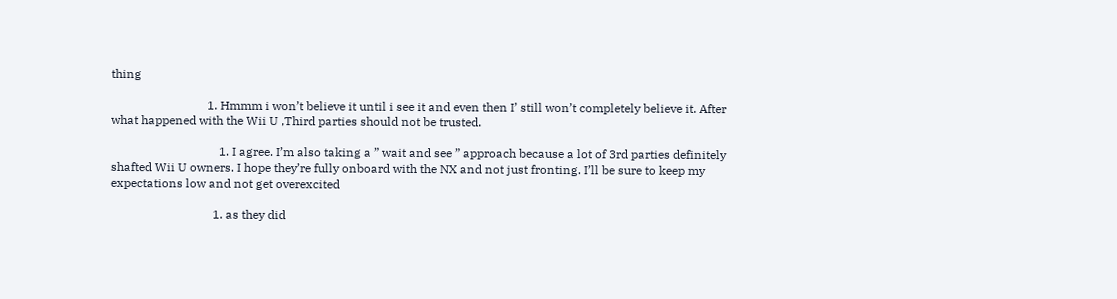thing

                                1. Hmmm i won’t believe it until i see it and even then I’ still won’t completely believe it. After what happened with the Wii U ,Third parties should not be trusted.

                                    1. I agree. I’m also taking a ” wait and see ” approach because a lot of 3rd parties definitely shafted Wii U owners. I hope they’re fully onboard with the NX and not just fronting. I’ll be sure to keep my expectations low and not get overexcited

                                  1. as they did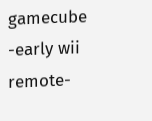gamecube -early wii remote-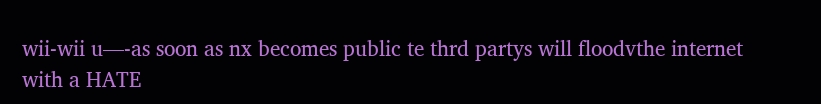wii-wii u—-as soon as nx becomes public te thrd partys will floodvthe internet with a HATE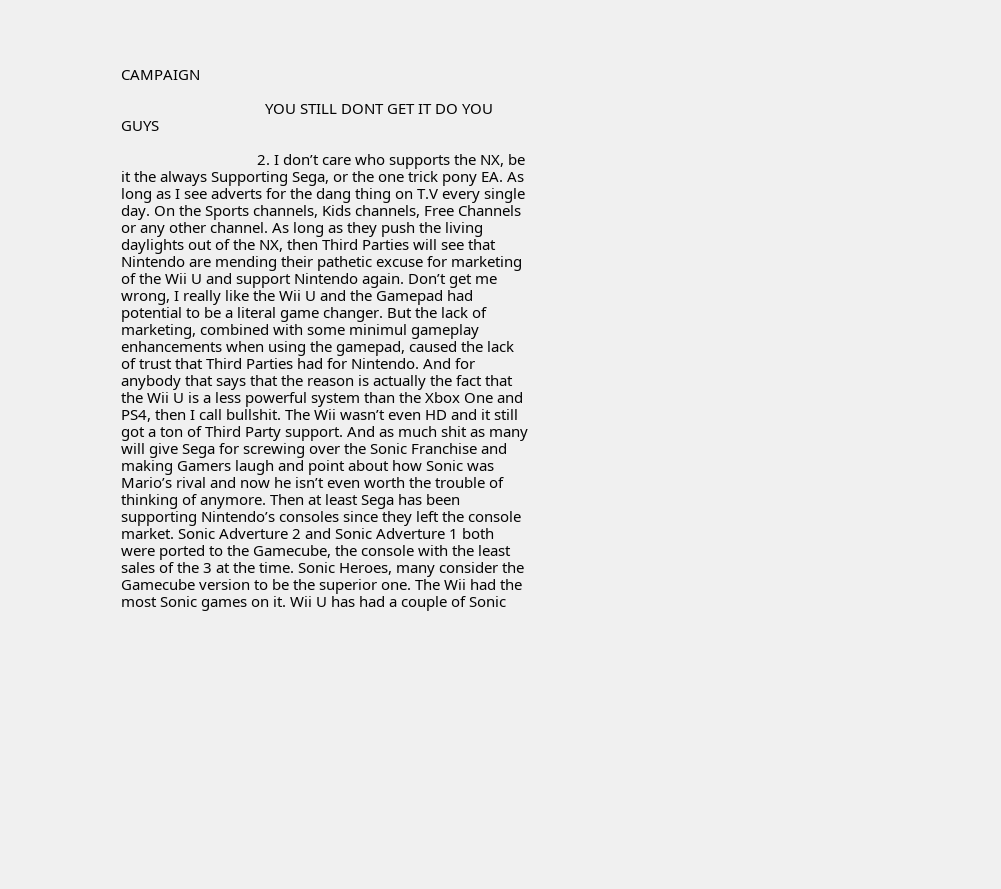CAMPAIGN

                                    YOU STILL DONT GET IT DO YOU GUYS

                                  2. I don’t care who supports the NX, be it the always Supporting Sega, or the one trick pony EA. As long as I see adverts for the dang thing on T.V every single day. On the Sports channels, Kids channels, Free Channels or any other channel. As long as they push the living daylights out of the NX, then Third Parties will see that Nintendo are mending their pathetic excuse for marketing of the Wii U and support Nintendo again. Don’t get me wrong, I really like the Wii U and the Gamepad had potential to be a literal game changer. But the lack of marketing, combined with some minimul gameplay enhancements when using the gamepad, caused the lack of trust that Third Parties had for Nintendo. And for anybody that says that the reason is actually the fact that the Wii U is a less powerful system than the Xbox One and PS4, then I call bullshit. The Wii wasn’t even HD and it still got a ton of Third Party support. And as much shit as many will give Sega for screwing over the Sonic Franchise and making Gamers laugh and point about how Sonic was Mario’s rival and now he isn’t even worth the trouble of thinking of anymore. Then at least Sega has been supporting Nintendo’s consoles since they left the console market. Sonic Adverture 2 and Sonic Adverture 1 both were ported to the Gamecube, the console with the least sales of the 3 at the time. Sonic Heroes, many consider the Gamecube version to be the superior one. The Wii had the most Sonic games on it. Wii U has had a couple of Sonic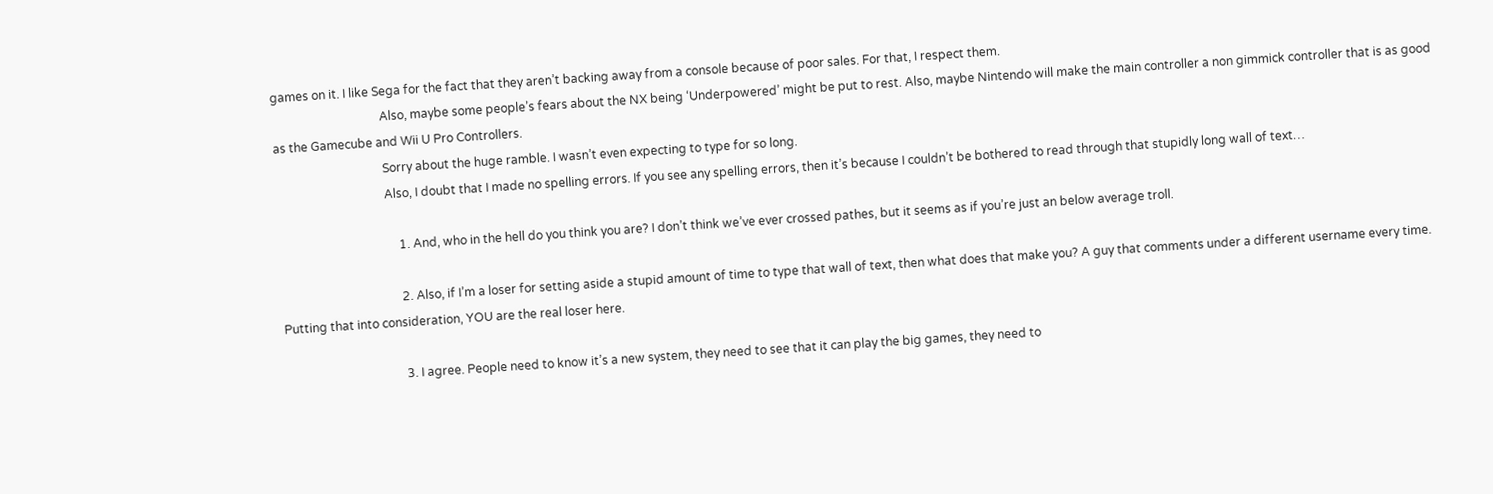games on it. I like Sega for the fact that they aren’t backing away from a console because of poor sales. For that, I respect them.
                                    Also, maybe some people’s fears about the NX being ‘Underpowered’ might be put to rest. Also, maybe Nintendo will make the main controller a non gimmick controller that is as good as the Gamecube and Wii U Pro Controllers.
                                    Sorry about the huge ramble. I wasn’t even expecting to type for so long.
                                    Also, I doubt that I made no spelling errors. If you see any spelling errors, then it’s because I couldn’t be bothered to read through that stupidly long wall of text…

                                        1. And, who in the hell do you think you are? I don’t think we’ve ever crossed pathes, but it seems as if you’re just an below average troll.

                                        2. Also, if I’m a loser for setting aside a stupid amount of time to type that wall of text, then what does that make you? A guy that comments under a different username every time. Putting that into consideration, YOU are the real loser here.

                                        3. I agree. People need to know it’s a new system, they need to see that it can play the big games, they need to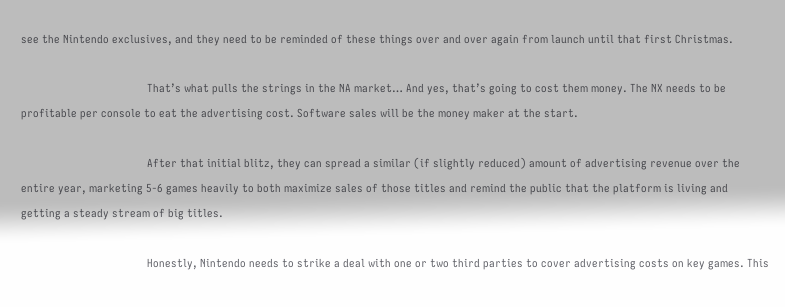see the Nintendo exclusives, and they need to be reminded of these things over and over again from launch until that first Christmas.

                                          That’s what pulls the strings in the NA market… And yes, that’s going to cost them money. The NX needs to be profitable per console to eat the advertising cost. Software sales will be the money maker at the start.

                                          After that initial blitz, they can spread a similar (if slightly reduced) amount of advertising revenue over the entire year, marketing 5-6 games heavily to both maximize sales of those titles and remind the public that the platform is living and getting a steady stream of big titles.

                                          Honestly, Nintendo needs to strike a deal with one or two third parties to cover advertising costs on key games. This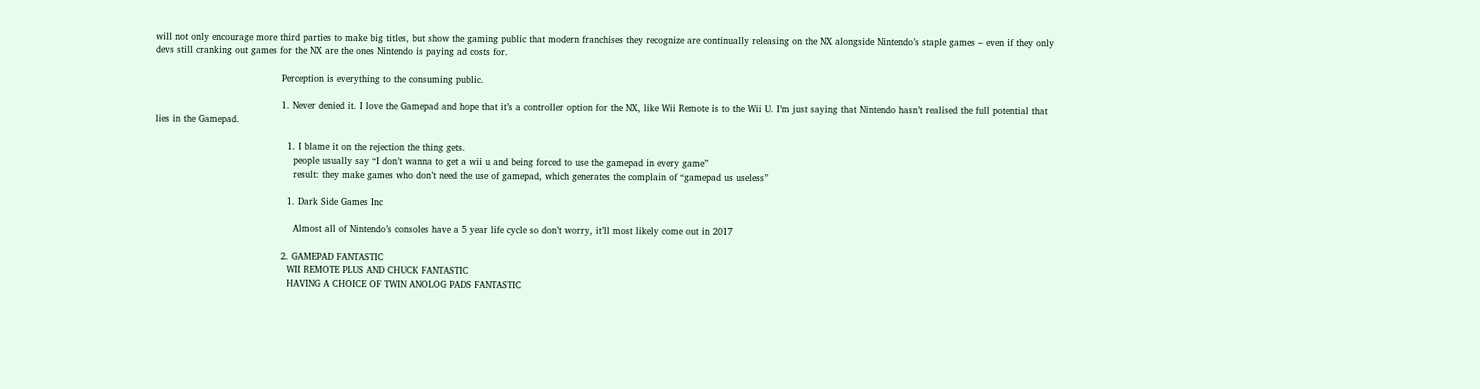will not only encourage more third parties to make big titles, but show the gaming public that modern franchises they recognize are continually releasing on the NX alongside Nintendo’s staple games – even if they only devs still cranking out games for the NX are the ones Nintendo is paying ad costs for.

                                          Perception is everything to the consuming public.

                                          1. Never denied it. I love the Gamepad and hope that it’s a controller option for the NX, like Wii Remote is to the Wii U. I’m just saying that Nintendo hasn’t realised the full potential that lies in the Gamepad.

                                            1. I blame it on the rejection the thing gets.
                                              people usually say “I don’t wanna to get a wii u and being forced to use the gamepad in every game”
                                              result: they make games who don’t need the use of gamepad, which generates the complain of “gamepad us useless”

                                            1. Dark Side Games Inc

                                              Almost all of Nintendo’s consoles have a 5 year life cycle so don’t worry, it’ll most likely come out in 2017

                                          2. GAMEPAD FANTASTIC
                                            WII REMOTE PLUS AND CHUCK FANTASTIC
                                            HAVING A CHOICE OF TWIN ANOLOG PADS FANTASTIC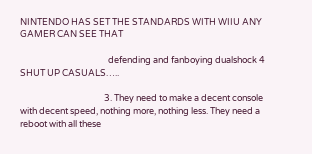NINTENDO HAS SET THE STANDARDS WITH WIIU ANY GAMER CAN SEE THAT

                                            defending and fanboying dualshock 4 SHUT UP CASUALS…..

                                          3. They need to make a decent console with decent speed, nothing more, nothing less. They need a reboot with all these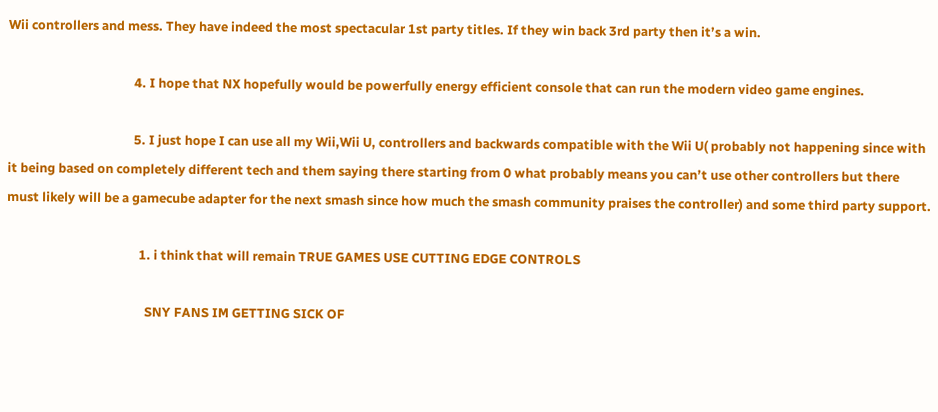Wii controllers and mess. They have indeed the most spectacular 1st party titles. If they win back 3rd party then it’s a win.

                                          4. I hope that NX hopefully would be powerfully energy efficient console that can run the modern video game engines.

                                          5. I just hope I can use all my Wii,Wii U, controllers and backwards compatible with the Wii U( probably not happening since with it being based on completely different tech and them saying there starting from 0 what probably means you can’t use other controllers but there must likely will be a gamecube adapter for the next smash since how much the smash community praises the controller) and some third party support.

                                            1. i think that will remain TRUE GAMES USE CUTTING EDGE CONTROLS

                                              SNY FANS IM GETTING SICK OF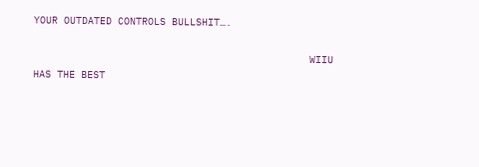YOUR OUTDATED CONTROLS BULLSHIT….

                                              WIIU HAS THE BEST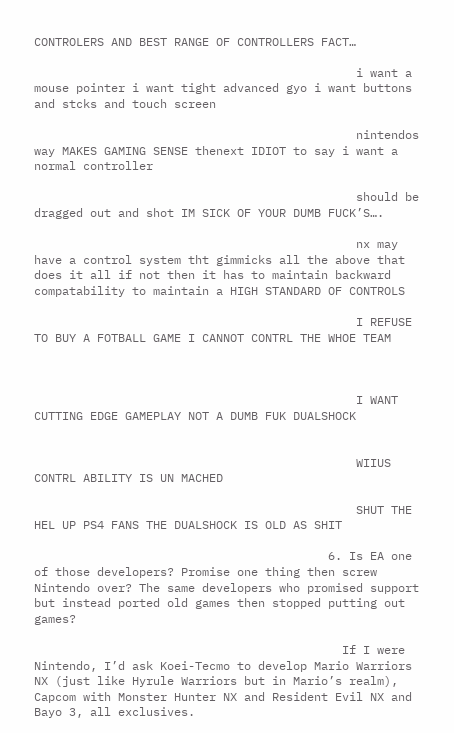CONTROLERS AND BEST RANGE OF CONTROLLERS FACT…

                                              i want a mouse pointer i want tight advanced gyo i want buttons and stcks and touch screen

                                              nintendos way MAKES GAMING SENSE thenext IDIOT to say i want a normal controller

                                              should be dragged out and shot IM SICK OF YOUR DUMB FUCK’S….

                                              nx may have a control system tht gimmicks all the above that does it all if not then it has to maintain backward compatability to maintain a HIGH STANDARD OF CONTROLS

                                              I REFUSE TO BUY A FOTBALL GAME I CANNOT CONTRL THE WHOE TEAM



                                              I WANT CUTTING EDGE GAMEPLAY NOT A DUMB FUK DUALSHOCK


                                              WIIUS CONTRL ABILITY IS UN MACHED

                                              SHUT THE HEL UP PS4 FANS THE DUALSHOCK IS OLD AS SHIT

                                          6. Is EA one of those developers? Promise one thing then screw Nintendo over? The same developers who promised support but instead ported old games then stopped putting out games?

                                            If I were Nintendo, I’d ask Koei-Tecmo to develop Mario Warriors NX (just like Hyrule Warriors but in Mario’s realm), Capcom with Monster Hunter NX and Resident Evil NX and Bayo 3, all exclusives.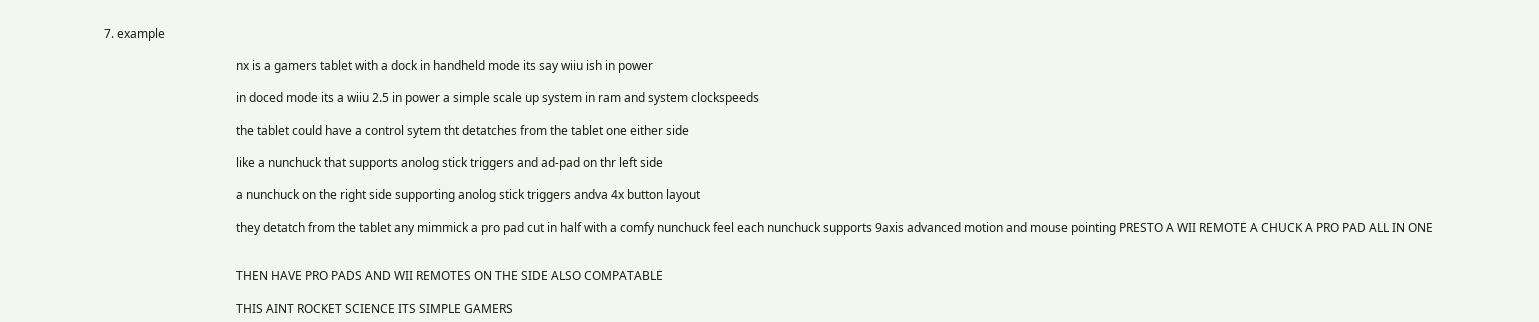7. example

                                            nx is a gamers tablet with a dock in handheld mode its say wiiu ish in power

                                            in doced mode its a wiiu 2.5 in power a simple scale up system in ram and system clockspeeds

                                            the tablet could have a control sytem tht detatches from the tablet one either side

                                            like a nunchuck that supports anolog stick triggers and ad-pad on thr left side

                                            a nunchuck on the right side supporting anolog stick triggers andva 4x button layout

                                            they detatch from the tablet any mimmick a pro pad cut in half with a comfy nunchuck feel each nunchuck supports 9axis advanced motion and mouse pointing PRESTO A WII REMOTE A CHUCK A PRO PAD ALL IN ONE


                                            THEN HAVE PRO PADS AND WII REMOTES ON THE SIDE ALSO COMPATABLE

                                            THIS AINT ROCKET SCIENCE ITS SIMPLE GAMERS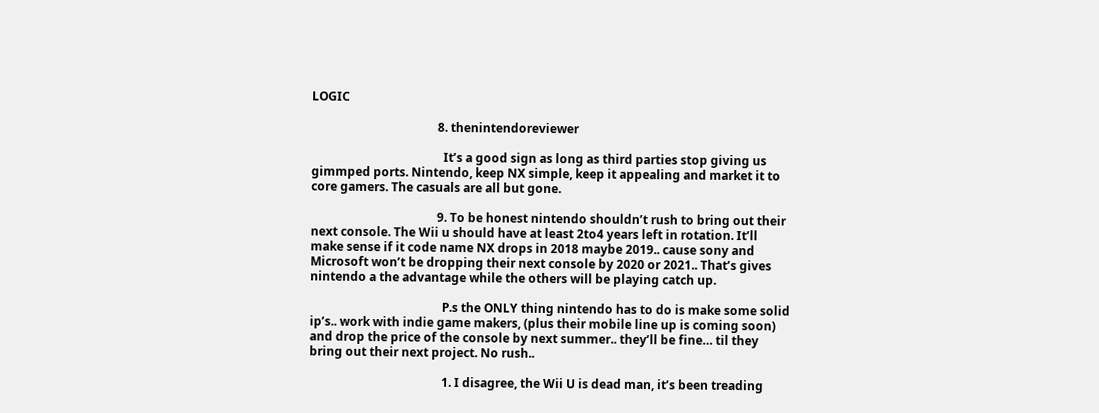LOGIC

                                          8. thenintendoreviewer

                                            It’s a good sign as long as third parties stop giving us gimmped ports. Nintendo, keep NX simple, keep it appealing and market it to core gamers. The casuals are all but gone.

                                          9. To be honest nintendo shouldn’t rush to bring out their next console. The Wii u should have at least 2to4 years left in rotation. It’ll make sense if it code name NX drops in 2018 maybe 2019.. cause sony and Microsoft won’t be dropping their next console by 2020 or 2021.. That’s gives nintendo a the advantage while the others will be playing catch up.

                                            P.s the ONLY thing nintendo has to do is make some solid ip’s.. work with indie game makers, (plus their mobile line up is coming soon) and drop the price of the console by next summer.. they’ll be fine… til they bring out their next project. No rush..

                                            1. I disagree, the Wii U is dead man, it’s been treading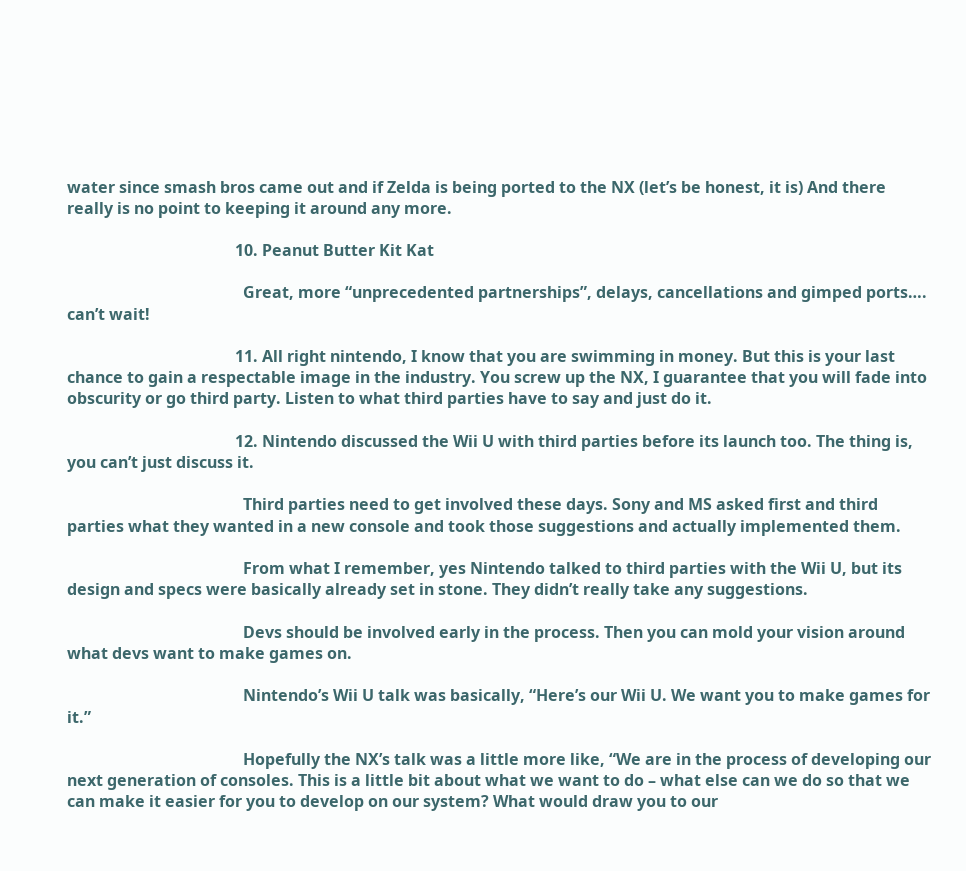water since smash bros came out and if Zelda is being ported to the NX (let’s be honest, it is) And there really is no point to keeping it around any more.

                                          10. Peanut Butter Kit Kat

                                            Great, more “unprecedented partnerships”, delays, cancellations and gimped ports…. can’t wait!

                                          11. All right nintendo, I know that you are swimming in money. But this is your last chance to gain a respectable image in the industry. You screw up the NX, I guarantee that you will fade into obscurity or go third party. Listen to what third parties have to say and just do it.

                                          12. Nintendo discussed the Wii U with third parties before its launch too. The thing is, you can’t just discuss it.

                                            Third parties need to get involved these days. Sony and MS asked first and third parties what they wanted in a new console and took those suggestions and actually implemented them.

                                            From what I remember, yes Nintendo talked to third parties with the Wii U, but its design and specs were basically already set in stone. They didn’t really take any suggestions.

                                            Devs should be involved early in the process. Then you can mold your vision around what devs want to make games on.

                                            Nintendo’s Wii U talk was basically, “Here’s our Wii U. We want you to make games for it.”

                                            Hopefully the NX’s talk was a little more like, “We are in the process of developing our next generation of consoles. This is a little bit about what we want to do – what else can we do so that we can make it easier for you to develop on our system? What would draw you to our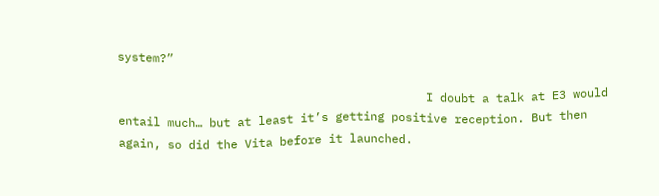system?”

                                            I doubt a talk at E3 would entail much… but at least it’s getting positive reception. But then again, so did the Vita before it launched.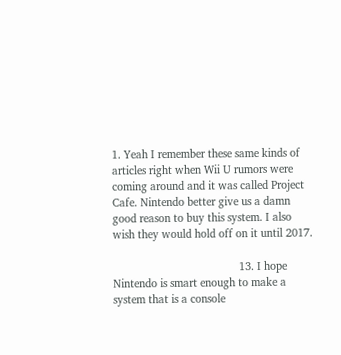1. Yeah I remember these same kinds of articles right when Wii U rumors were coming around and it was called Project Cafe. Nintendo better give us a damn good reason to buy this system. I also wish they would hold off on it until 2017.

                                          13. I hope Nintendo is smart enough to make a system that is a console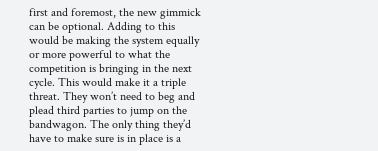first and foremost, the new gimmick can be optional. Adding to this would be making the system equally or more powerful to what the competition is bringing in the next cycle. This would make it a triple threat. They won’t need to beg and plead third parties to jump on the bandwagon. The only thing they’d have to make sure is in place is a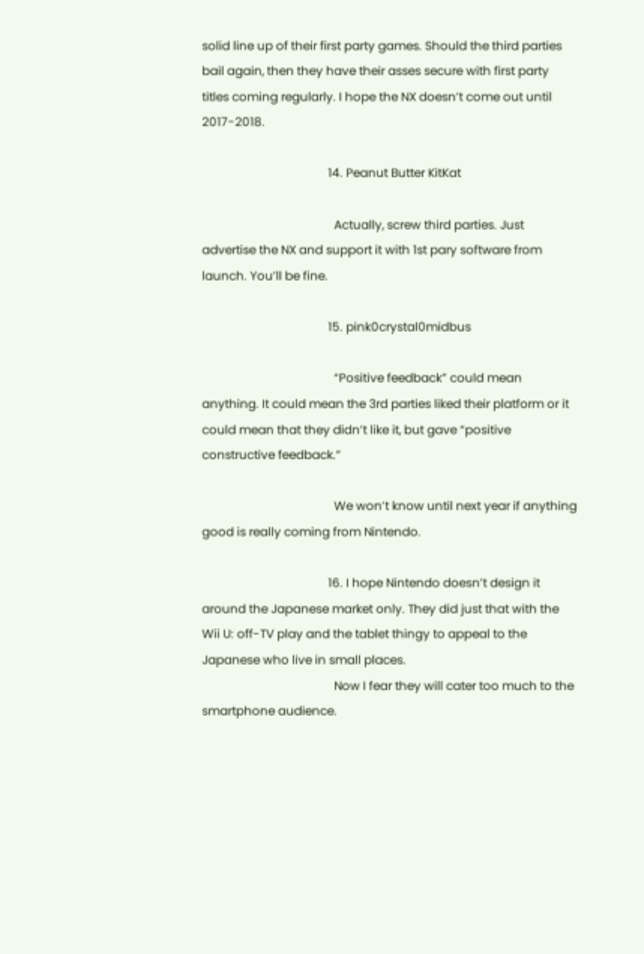solid line up of their first party games. Should the third parties bail again, then they have their asses secure with first party titles coming regularly. I hope the NX doesn’t come out until 2017-2018.

                                          14. Peanut Butter KitKat

                                            Actually, screw third parties. Just advertise the NX and support it with 1st pary software from launch. You’ll be fine.

                                          15. pink0crystal0midbus

                                            “Positive feedback” could mean anything. It could mean the 3rd parties liked their platform or it could mean that they didn’t like it, but gave “positive constructive feedback.”

                                            We won’t know until next year if anything good is really coming from Nintendo.

                                          16. I hope Nintendo doesn’t design it around the Japanese market only. They did just that with the Wii U: off-TV play and the tablet thingy to appeal to the Japanese who live in small places.
                                            Now I fear they will cater too much to the smartphone audience.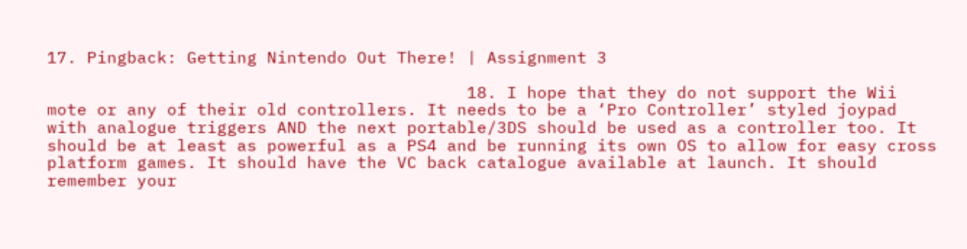17. Pingback: Getting Nintendo Out There! | Assignment 3

                                          18. I hope that they do not support the Wii mote or any of their old controllers. It needs to be a ‘Pro Controller’ styled joypad with analogue triggers AND the next portable/3DS should be used as a controller too. It should be at least as powerful as a PS4 and be running its own OS to allow for easy cross platform games. It should have the VC back catalogue available at launch. It should remember your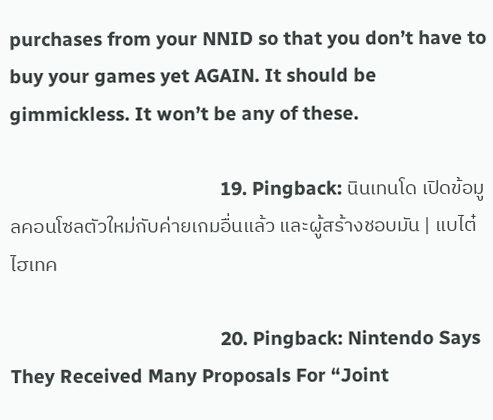purchases from your NNID so that you don’t have to buy your games yet AGAIN. It should be gimmickless. It won’t be any of these.

                                          19. Pingback: นินเทนโด เปิดข้อมูลคอนโซลตัวใหม่กับค่ายเกมอื่นแล้ว และผู้สร้างชอบมัน | แบไต๋ไฮเทค

                                          20. Pingback: Nintendo Says They Received Many Proposals For “Joint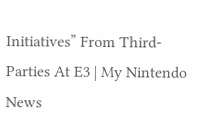Initiatives” From Third-Parties At E3 | My Nintendo News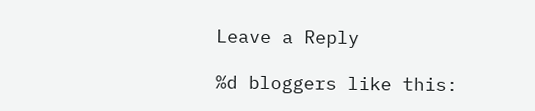Leave a Reply

%d bloggers like this: